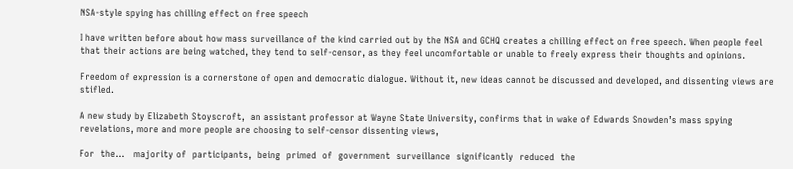NSA-style spying has chilling effect on free speech

I have written before about how mass surveillance of the kind carried out by the NSA and GCHQ creates a chilling effect on free speech. When people feel that their actions are being watched, they tend to self-censor, as they feel uncomfortable or unable to freely express their thoughts and opinions.

Freedom of expression is a cornerstone of open and democratic dialogue. Without it, new ideas cannot be discussed and developed, and dissenting views are stifled.

A new study by Elizabeth Stoyscroft,  an assistant professor at Wayne State University, confirms that in wake of Edwards Snowden’s mass spying revelations, more and more people are choosing to self-censor dissenting views,

For  the…   majority of  participants,  being  primed  of  government  surveillance  significantly  reduced  the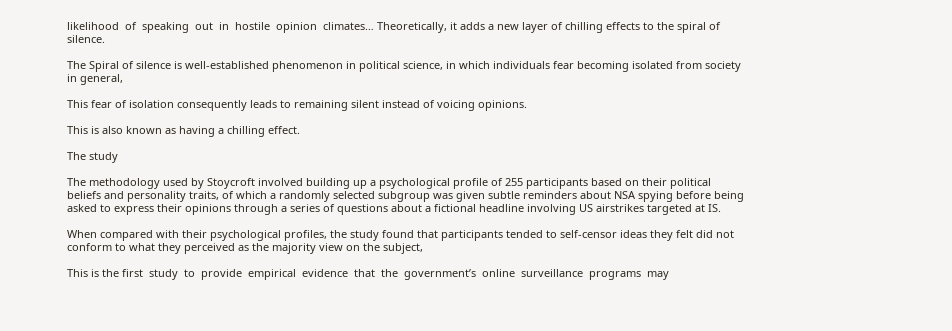likelihood  of  speaking  out  in  hostile  opinion  climates… Theoretically, it adds a new layer of chilling effects to the spiral of silence.

The Spiral of silence is well-established phenomenon in political science, in which individuals fear becoming isolated from society in general,

This fear of isolation consequently leads to remaining silent instead of voicing opinions.

This is also known as having a chilling effect.

The study

The methodology used by Stoycroft involved building up a psychological profile of 255 participants based on their political beliefs and personality traits, of which a randomly selected subgroup was given subtle reminders about NSA spying before being asked to express their opinions through a series of questions about a fictional headline involving US airstrikes targeted at IS.

When compared with their psychological profiles, the study found that participants tended to self-censor ideas they felt did not conform to what they perceived as the majority view on the subject,

This is the first  study  to  provide  empirical  evidence  that  the  government’s  online  surveillance  programs  may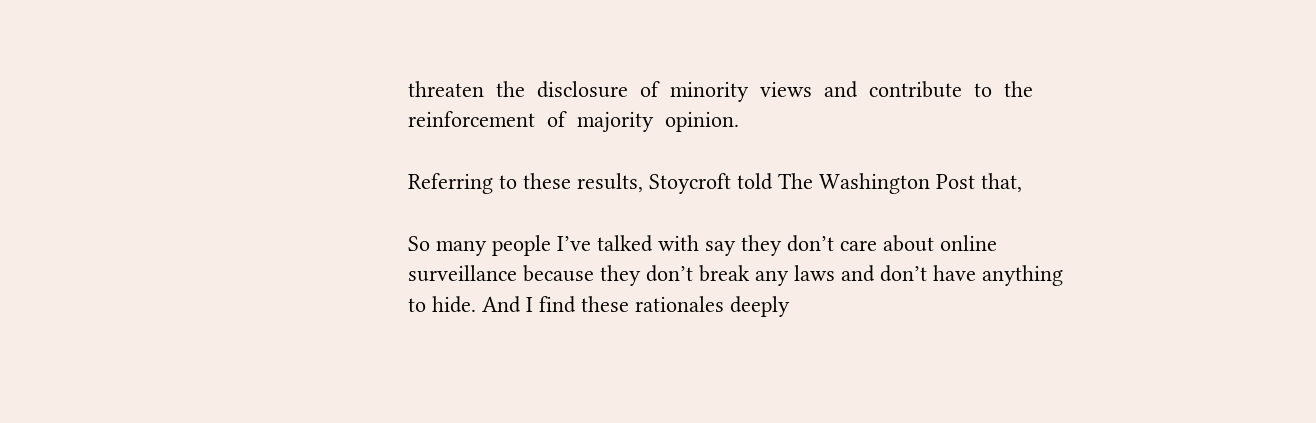threaten  the  disclosure  of  minority  views  and  contribute  to  the  reinforcement  of  majority  opinion.

Referring to these results, Stoycroft told The Washington Post that,

So many people I’ve talked with say they don’t care about online surveillance because they don’t break any laws and don’t have anything to hide. And I find these rationales deeply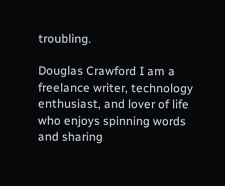troubling.

Douglas Crawford I am a freelance writer, technology enthusiast, and lover of life who enjoys spinning words and sharing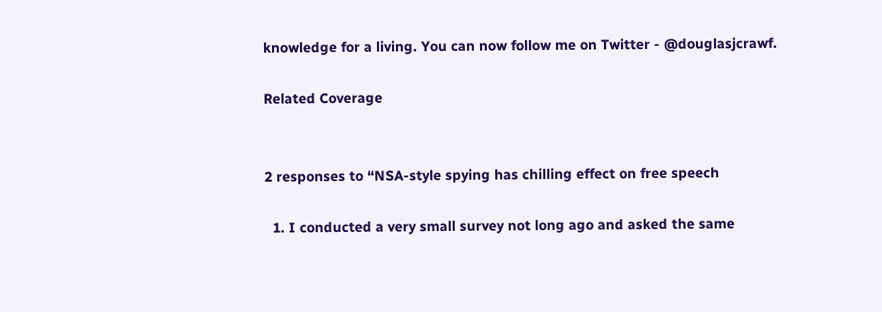knowledge for a living. You can now follow me on Twitter - @douglasjcrawf.

Related Coverage


2 responses to “NSA-style spying has chilling effect on free speech

  1. I conducted a very small survey not long ago and asked the same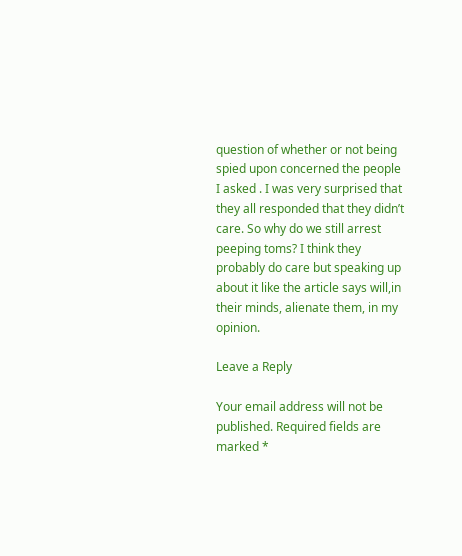question of whether or not being spied upon concerned the people I asked . I was very surprised that they all responded that they didn’t care. So why do we still arrest peeping toms? I think they probably do care but speaking up about it like the article says will,in their minds, alienate them, in my opinion.

Leave a Reply

Your email address will not be published. Required fields are marked *